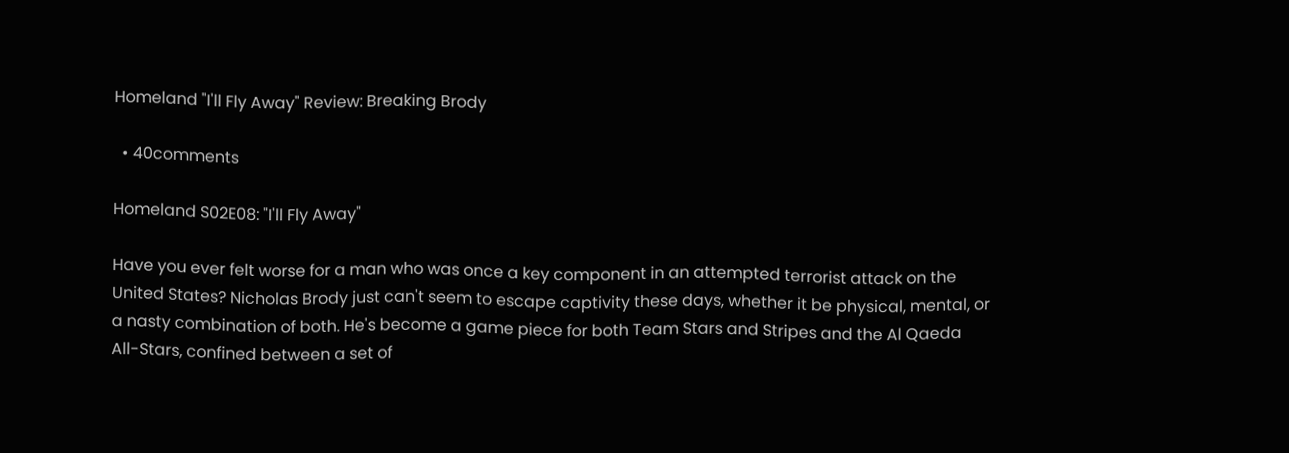Homeland "I'll Fly Away" Review: Breaking Brody

  • 40comments

Homeland S02E08: "I'll Fly Away"

Have you ever felt worse for a man who was once a key component in an attempted terrorist attack on the United States? Nicholas Brody just can't seem to escape captivity these days, whether it be physical, mental, or a nasty combination of both. He's become a game piece for both Team Stars and Stripes and the Al Qaeda All-Stars, confined between a set of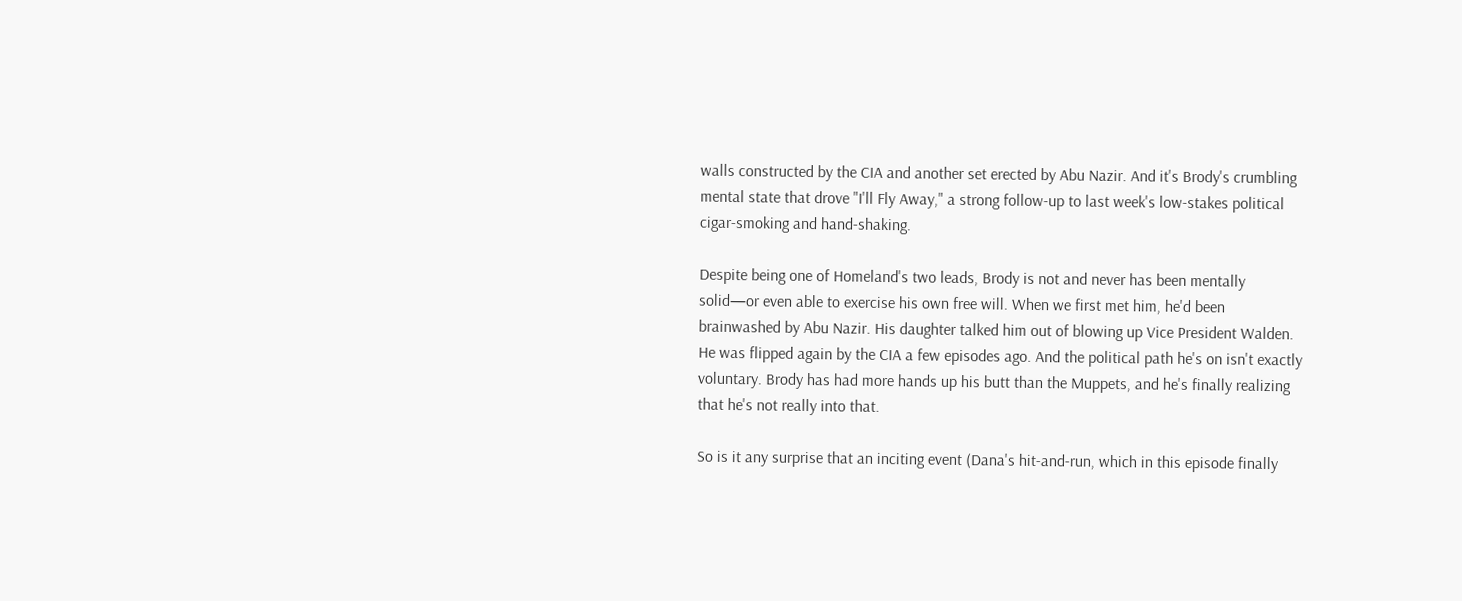walls constructed by the CIA and another set erected by Abu Nazir. And it's Brody's crumbling mental state that drove "I'll Fly Away," a strong follow-up to last week's low-stakes political cigar-smoking and hand-shaking.

Despite being one of Homeland's two leads, Brody is not and never has been mentally solid—or even able to exercise his own free will. When we first met him, he'd been brainwashed by Abu Nazir. His daughter talked him out of blowing up Vice President Walden. He was flipped again by the CIA a few episodes ago. And the political path he's on isn't exactly voluntary. Brody has had more hands up his butt than the Muppets, and he's finally realizing that he's not really into that.

So is it any surprise that an inciting event (Dana's hit-and-run, which in this episode finally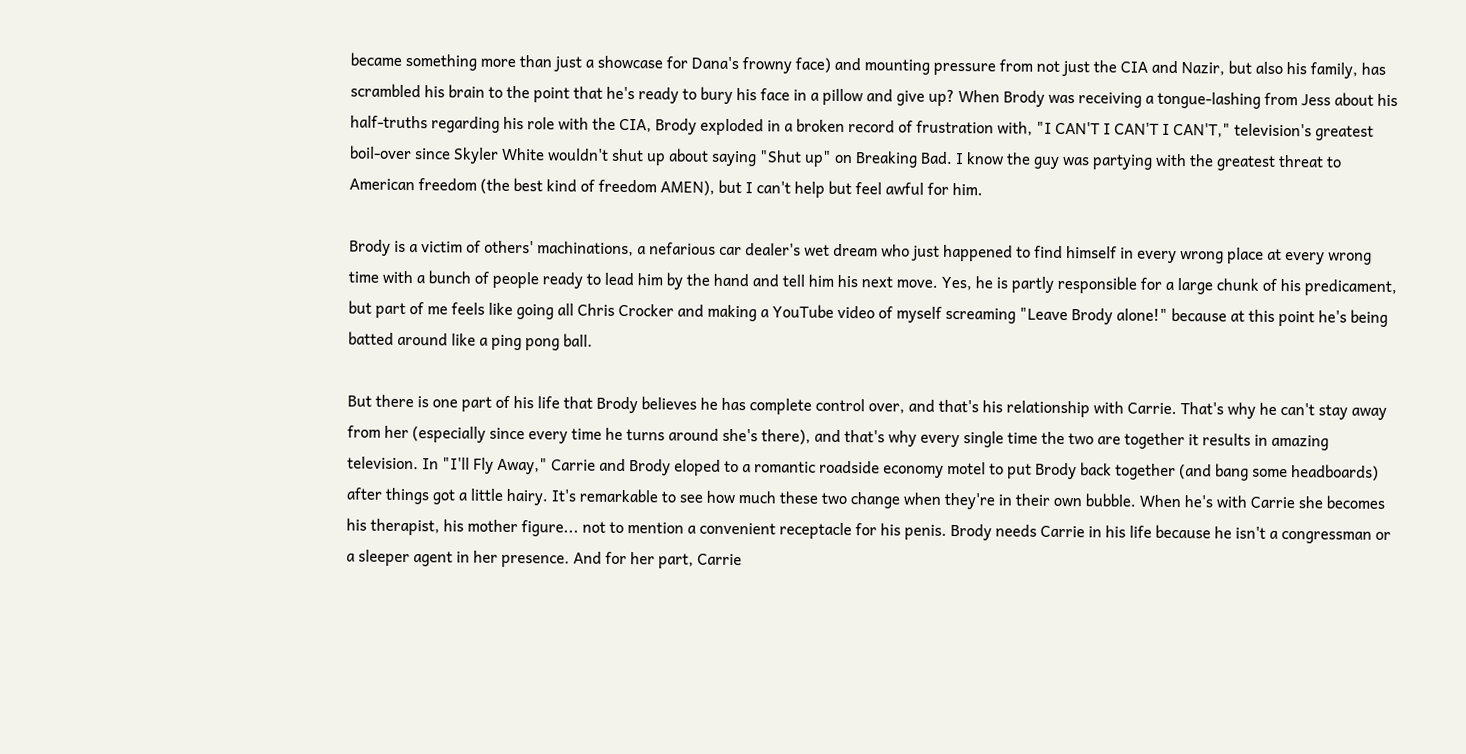became something more than just a showcase for Dana's frowny face) and mounting pressure from not just the CIA and Nazir, but also his family, has scrambled his brain to the point that he's ready to bury his face in a pillow and give up? When Brody was receiving a tongue-lashing from Jess about his half-truths regarding his role with the CIA, Brody exploded in a broken record of frustration with, "I CAN'T I CAN'T I CAN'T," television's greatest boil-over since Skyler White wouldn't shut up about saying "Shut up" on Breaking Bad. I know the guy was partying with the greatest threat to American freedom (the best kind of freedom AMEN), but I can't help but feel awful for him.

Brody is a victim of others' machinations, a nefarious car dealer's wet dream who just happened to find himself in every wrong place at every wrong time with a bunch of people ready to lead him by the hand and tell him his next move. Yes, he is partly responsible for a large chunk of his predicament, but part of me feels like going all Chris Crocker and making a YouTube video of myself screaming "Leave Brody alone!" because at this point he's being batted around like a ping pong ball.

But there is one part of his life that Brody believes he has complete control over, and that's his relationship with Carrie. That's why he can't stay away from her (especially since every time he turns around she's there), and that's why every single time the two are together it results in amazing television. In "I'll Fly Away," Carrie and Brody eloped to a romantic roadside economy motel to put Brody back together (and bang some headboards) after things got a little hairy. It's remarkable to see how much these two change when they're in their own bubble. When he's with Carrie she becomes his therapist, his mother figure... not to mention a convenient receptacle for his penis. Brody needs Carrie in his life because he isn't a congressman or a sleeper agent in her presence. And for her part, Carrie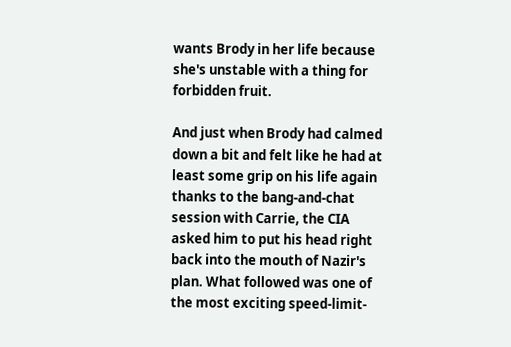wants Brody in her life because she's unstable with a thing for forbidden fruit.

And just when Brody had calmed down a bit and felt like he had at least some grip on his life again thanks to the bang-and-chat session with Carrie, the CIA asked him to put his head right back into the mouth of Nazir's plan. What followed was one of the most exciting speed-limit-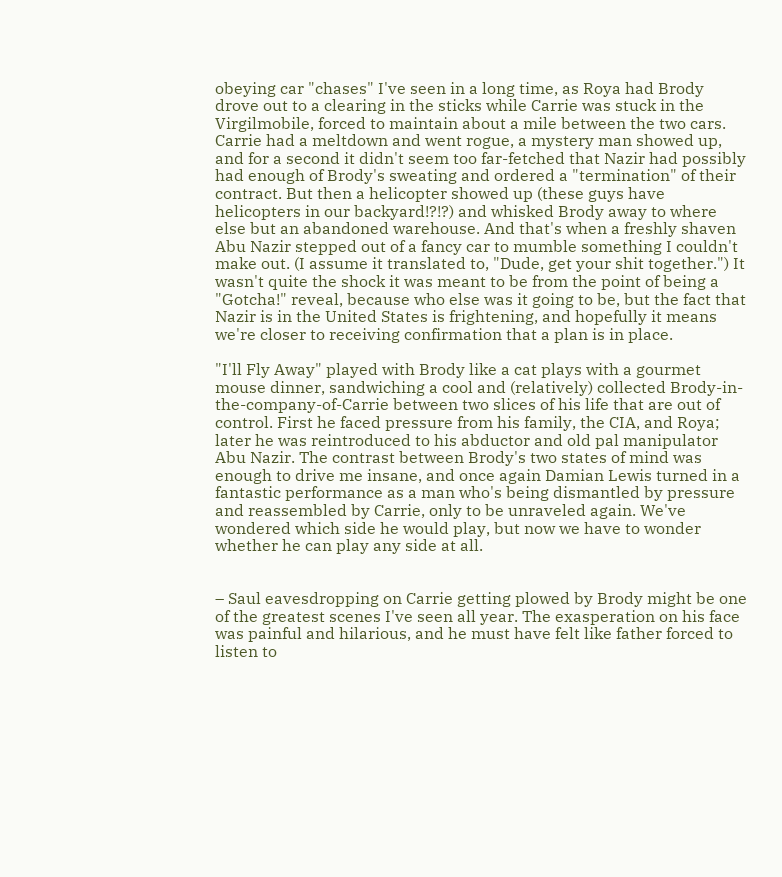obeying car "chases" I've seen in a long time, as Roya had Brody drove out to a clearing in the sticks while Carrie was stuck in the Virgilmobile, forced to maintain about a mile between the two cars. Carrie had a meltdown and went rogue, a mystery man showed up, and for a second it didn't seem too far-fetched that Nazir had possibly had enough of Brody's sweating and ordered a "termination" of their contract. But then a helicopter showed up (these guys have helicopters in our backyard!?!?) and whisked Brody away to where else but an abandoned warehouse. And that's when a freshly shaven Abu Nazir stepped out of a fancy car to mumble something I couldn't make out. (I assume it translated to, "Dude, get your shit together.") It wasn't quite the shock it was meant to be from the point of being a "Gotcha!" reveal, because who else was it going to be, but the fact that Nazir is in the United States is frightening, and hopefully it means we're closer to receiving confirmation that a plan is in place.

"I'll Fly Away" played with Brody like a cat plays with a gourmet mouse dinner, sandwiching a cool and (relatively) collected Brody-in-the-company-of-Carrie between two slices of his life that are out of control. First he faced pressure from his family, the CIA, and Roya; later he was reintroduced to his abductor and old pal manipulator Abu Nazir. The contrast between Brody's two states of mind was enough to drive me insane, and once again Damian Lewis turned in a fantastic performance as a man who's being dismantled by pressure and reassembled by Carrie, only to be unraveled again. We've wondered which side he would play, but now we have to wonder whether he can play any side at all.


– Saul eavesdropping on Carrie getting plowed by Brody might be one of the greatest scenes I've seen all year. The exasperation on his face was painful and hilarious, and he must have felt like father forced to listen to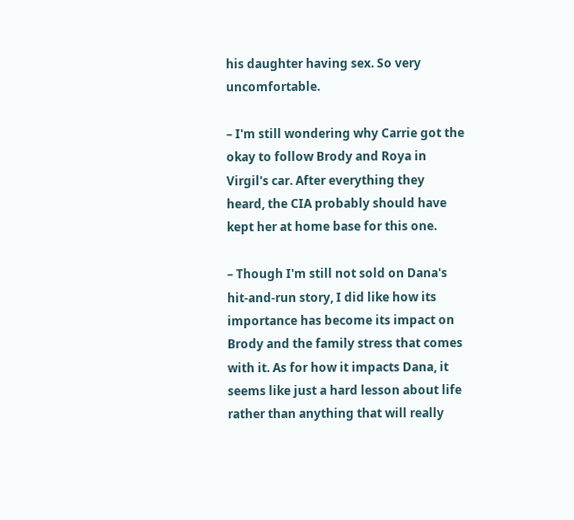his daughter having sex. So very uncomfortable.

– I'm still wondering why Carrie got the okay to follow Brody and Roya in Virgil's car. After everything they heard, the CIA probably should have kept her at home base for this one.

– Though I'm still not sold on Dana's hit-and-run story, I did like how its importance has become its impact on Brody and the family stress that comes with it. As for how it impacts Dana, it seems like just a hard lesson about life rather than anything that will really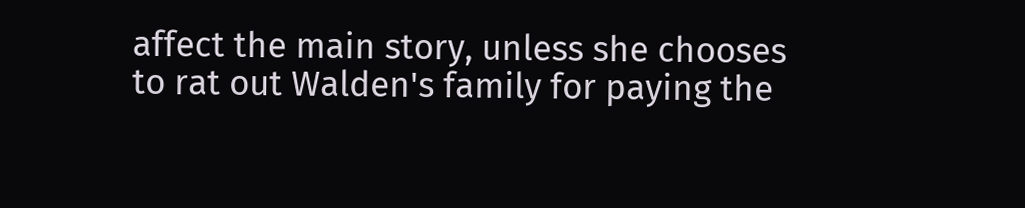affect the main story, unless she chooses to rat out Walden's family for paying the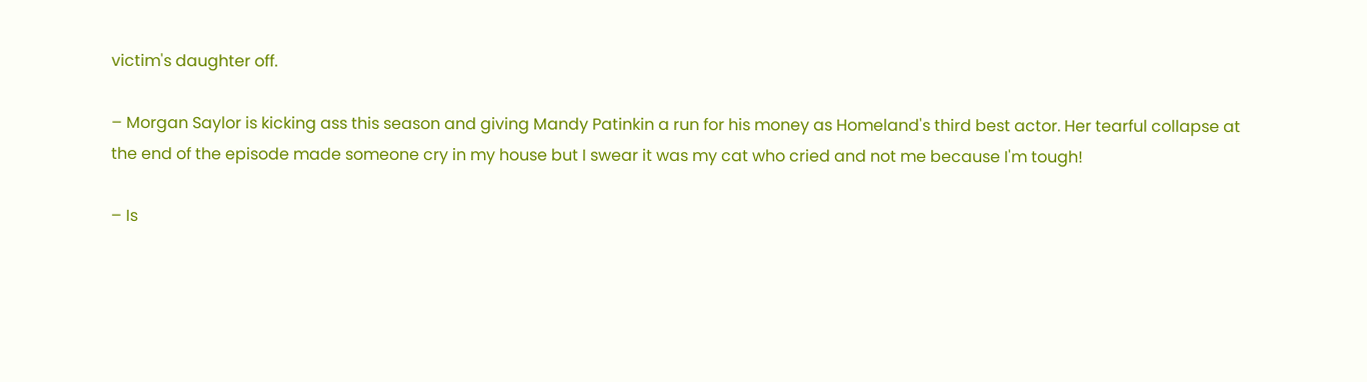victim's daughter off.

– Morgan Saylor is kicking ass this season and giving Mandy Patinkin a run for his money as Homeland's third best actor. Her tearful collapse at the end of the episode made someone cry in my house but I swear it was my cat who cried and not me because I'm tough!

– Is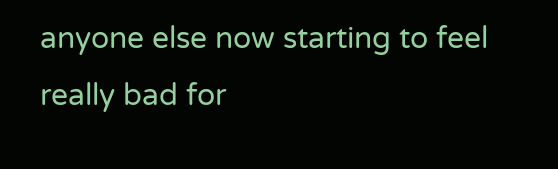anyone else now starting to feel really bad for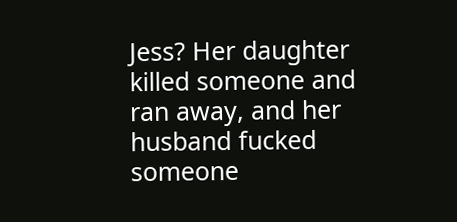Jess? Her daughter killed someone and ran away, and her husband fucked someone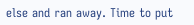else and ran away. Time to put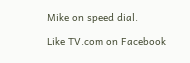Mike on speed dial.

Like TV.com on Facebook